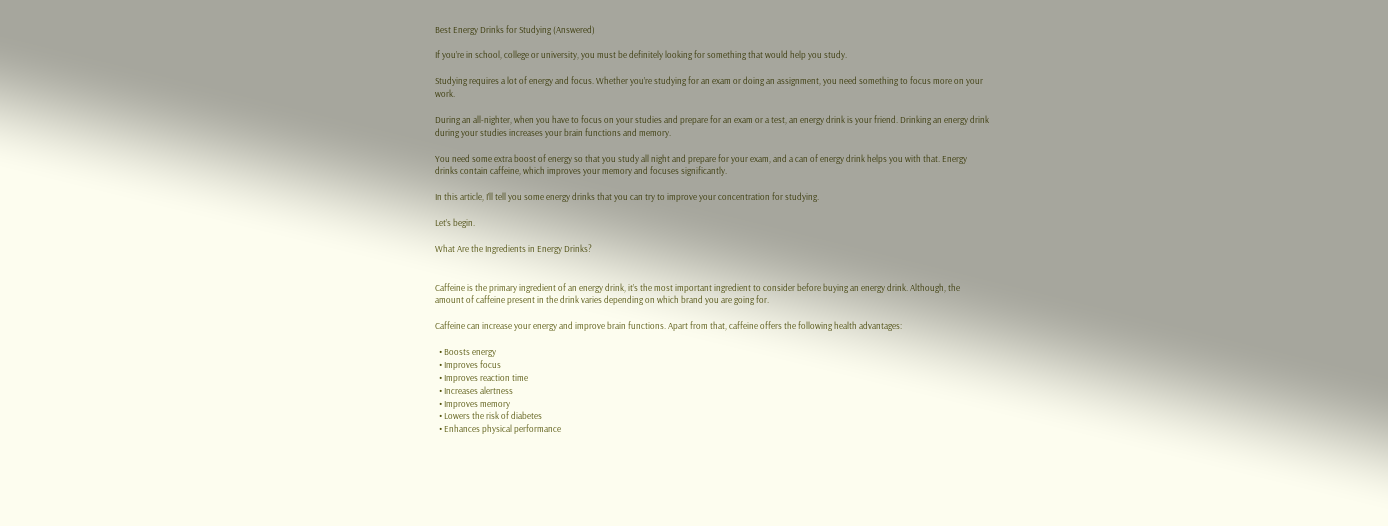Best Energy Drinks for Studying (Answered)

If you’re in school, college or university, you must be definitely looking for something that would help you study.

Studying requires a lot of energy and focus. Whether you’re studying for an exam or doing an assignment, you need something to focus more on your work.

During an all-nighter, when you have to focus on your studies and prepare for an exam or a test, an energy drink is your friend. Drinking an energy drink during your studies increases your brain functions and memory.

You need some extra boost of energy so that you study all night and prepare for your exam, and a can of energy drink helps you with that. Energy drinks contain caffeine, which improves your memory and focuses significantly.

In this article, I’ll tell you some energy drinks that you can try to improve your concentration for studying.

Let’s begin.

What Are the Ingredients in Energy Drinks?


Caffeine is the primary ingredient of an energy drink, it’s the most important ingredient to consider before buying an energy drink. Although, the amount of caffeine present in the drink varies depending on which brand you are going for.

Caffeine can increase your energy and improve brain functions. Apart from that, caffeine offers the following health advantages:

  • Boosts energy
  • Improves focus
  • Improves reaction time
  • Increases alertness
  • Improves memory
  • Lowers the risk of diabetes
  • Enhances physical performance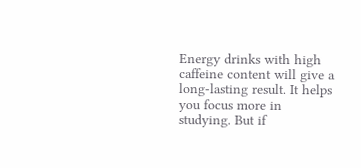Energy drinks with high caffeine content will give a long-lasting result. It helps you focus more in studying. But if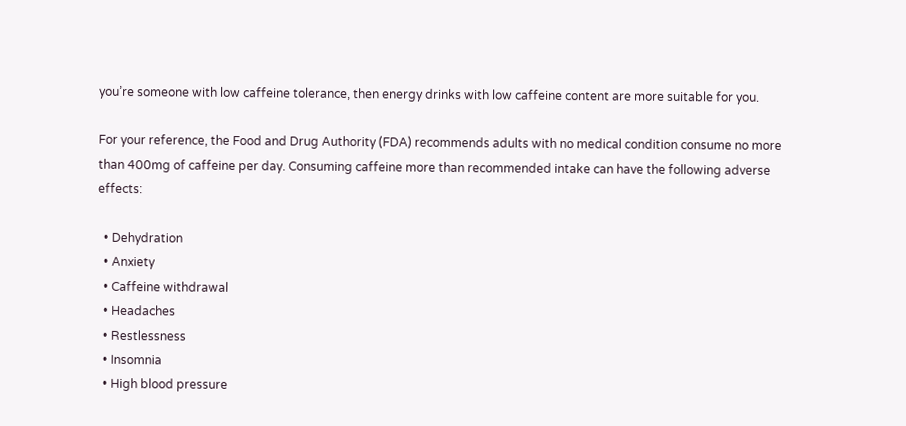you’re someone with low caffeine tolerance, then energy drinks with low caffeine content are more suitable for you.

For your reference, the Food and Drug Authority (FDA) recommends adults with no medical condition consume no more than 400mg of caffeine per day. Consuming caffeine more than recommended intake can have the following adverse effects:

  • Dehydration
  • Anxiety
  • Caffeine withdrawal
  • Headaches
  • Restlessness
  • Insomnia
  • High blood pressure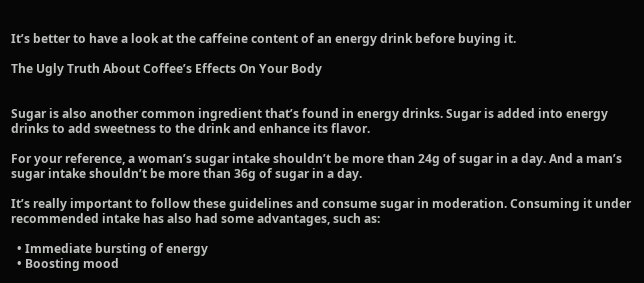It’s better to have a look at the caffeine content of an energy drink before buying it.

The Ugly Truth About Coffee’s Effects On Your Body


Sugar is also another common ingredient that’s found in energy drinks. Sugar is added into energy drinks to add sweetness to the drink and enhance its flavor.

For your reference, a woman’s sugar intake shouldn’t be more than 24g of sugar in a day. And a man’s sugar intake shouldn’t be more than 36g of sugar in a day.

It’s really important to follow these guidelines and consume sugar in moderation. Consuming it under recommended intake has also had some advantages, such as:

  • Immediate bursting of energy
  • Boosting mood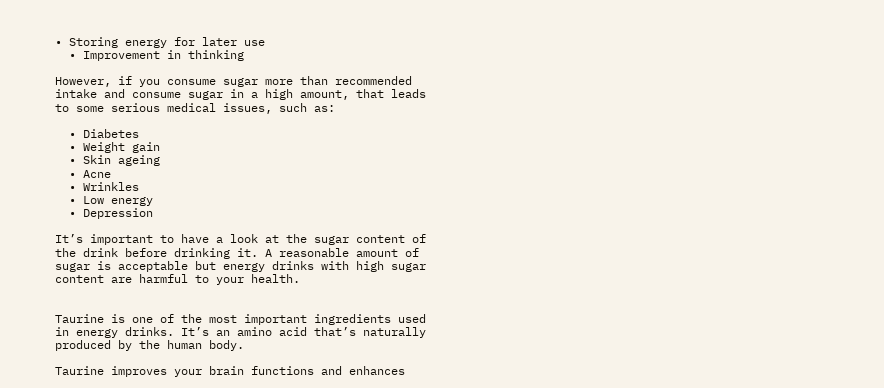• Storing energy for later use
  • Improvement in thinking

However, if you consume sugar more than recommended intake and consume sugar in a high amount, that leads to some serious medical issues, such as:

  • Diabetes
  • Weight gain
  • Skin ageing
  • Acne
  • Wrinkles
  • Low energy
  • Depression

It’s important to have a look at the sugar content of the drink before drinking it. A reasonable amount of sugar is acceptable but energy drinks with high sugar content are harmful to your health.


Taurine is one of the most important ingredients used in energy drinks. It’s an amino acid that’s naturally produced by the human body.

Taurine improves your brain functions and enhances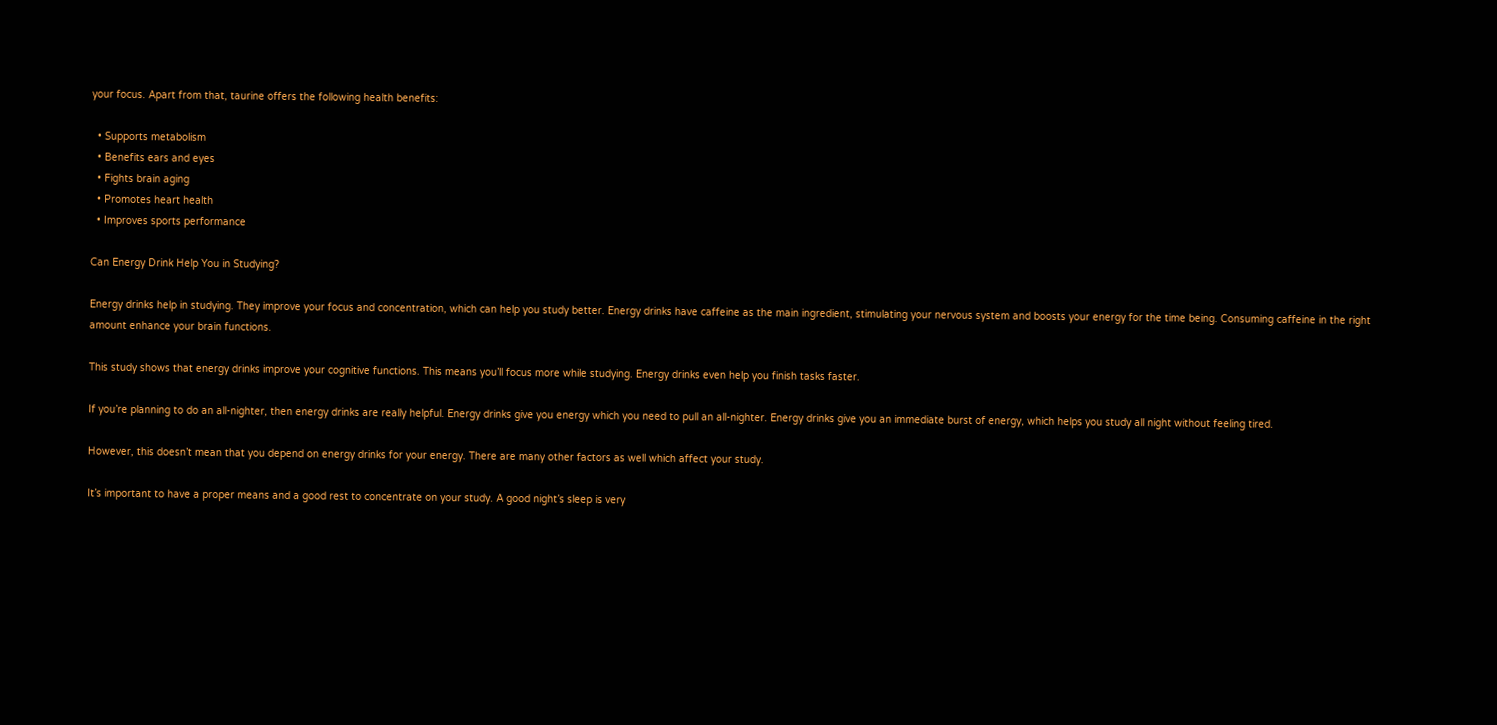your focus. Apart from that, taurine offers the following health benefits:

  • Supports metabolism
  • Benefits ears and eyes
  • Fights brain aging
  • Promotes heart health
  • Improves sports performance

Can Energy Drink Help You in Studying?

Energy drinks help in studying. They improve your focus and concentration, which can help you study better. Energy drinks have caffeine as the main ingredient, stimulating your nervous system and boosts your energy for the time being. Consuming caffeine in the right amount enhance your brain functions.

This study shows that energy drinks improve your cognitive functions. This means you’ll focus more while studying. Energy drinks even help you finish tasks faster.

If you’re planning to do an all-nighter, then energy drinks are really helpful. Energy drinks give you energy which you need to pull an all-nighter. Energy drinks give you an immediate burst of energy, which helps you study all night without feeling tired.

However, this doesn’t mean that you depend on energy drinks for your energy. There are many other factors as well which affect your study.

It’s important to have a proper means and a good rest to concentrate on your study. A good night’s sleep is very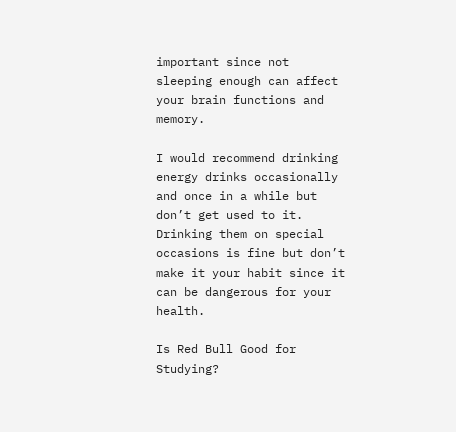important since not sleeping enough can affect your brain functions and memory.

I would recommend drinking energy drinks occasionally and once in a while but don’t get used to it. Drinking them on special occasions is fine but don’t make it your habit since it can be dangerous for your health.

Is Red Bull Good for Studying?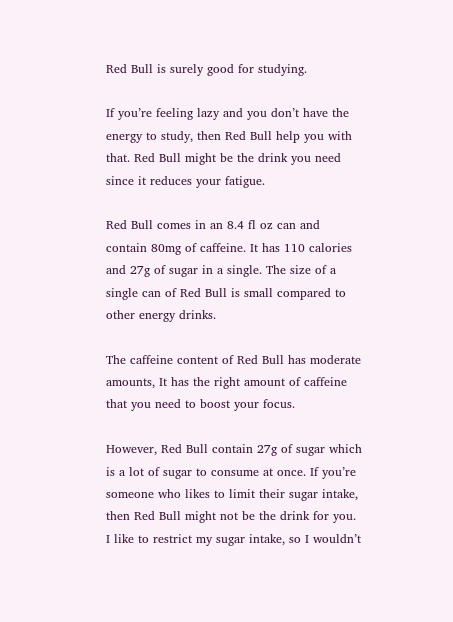Red Bull is surely good for studying.

If you’re feeling lazy and you don’t have the energy to study, then Red Bull help you with that. Red Bull might be the drink you need since it reduces your fatigue.

Red Bull comes in an 8.4 fl oz can and contain 80mg of caffeine. It has 110 calories and 27g of sugar in a single. The size of a single can of Red Bull is small compared to other energy drinks.

The caffeine content of Red Bull has moderate amounts, It has the right amount of caffeine that you need to boost your focus.

However, Red Bull contain 27g of sugar which is a lot of sugar to consume at once. If you’re someone who likes to limit their sugar intake, then Red Bull might not be the drink for you. I like to restrict my sugar intake, so I wouldn’t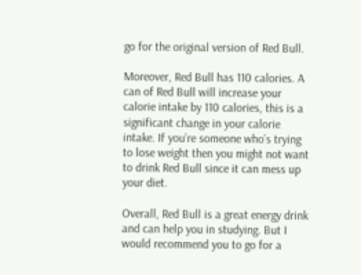go for the original version of Red Bull.

Moreover, Red Bull has 110 calories. A can of Red Bull will increase your calorie intake by 110 calories, this is a significant change in your calorie intake. If you’re someone who’s trying to lose weight then you might not want to drink Red Bull since it can mess up your diet.

Overall, Red Bull is a great energy drink and can help you in studying. But I would recommend you to go for a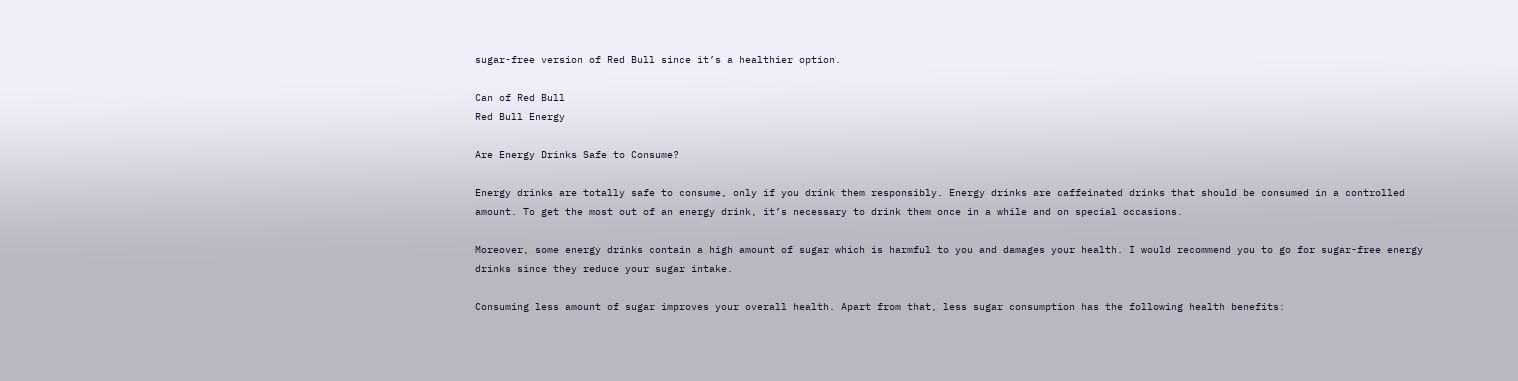sugar-free version of Red Bull since it’s a healthier option.

Can of Red Bull
Red Bull Energy

Are Energy Drinks Safe to Consume?

Energy drinks are totally safe to consume, only if you drink them responsibly. Energy drinks are caffeinated drinks that should be consumed in a controlled amount. To get the most out of an energy drink, it’s necessary to drink them once in a while and on special occasions.

Moreover, some energy drinks contain a high amount of sugar which is harmful to you and damages your health. I would recommend you to go for sugar-free energy drinks since they reduce your sugar intake.

Consuming less amount of sugar improves your overall health. Apart from that, less sugar consumption has the following health benefits: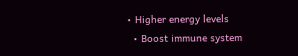• Higher energy levels
  • Boost immune system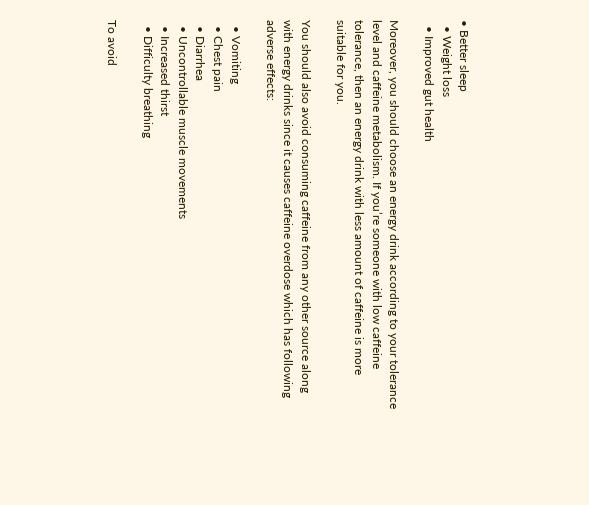• Better sleep
  • Weight loss
  • Improved gut health

Moreover, you should choose an energy drink according to your tolerance level and caffeine metabolism. If you’re someone with low caffeine tolerance, then an energy drink with less amount of caffeine is more suitable for you.

You should also avoid consuming caffeine from any other source along with energy drinks since it causes caffeine overdose which has following adverse effects:

  • Vomiting
  • Chest pain
  • Diarrhea
  • Uncontrollable muscle movements
  • Increased thirst
  • Difficulty breathing

To avoid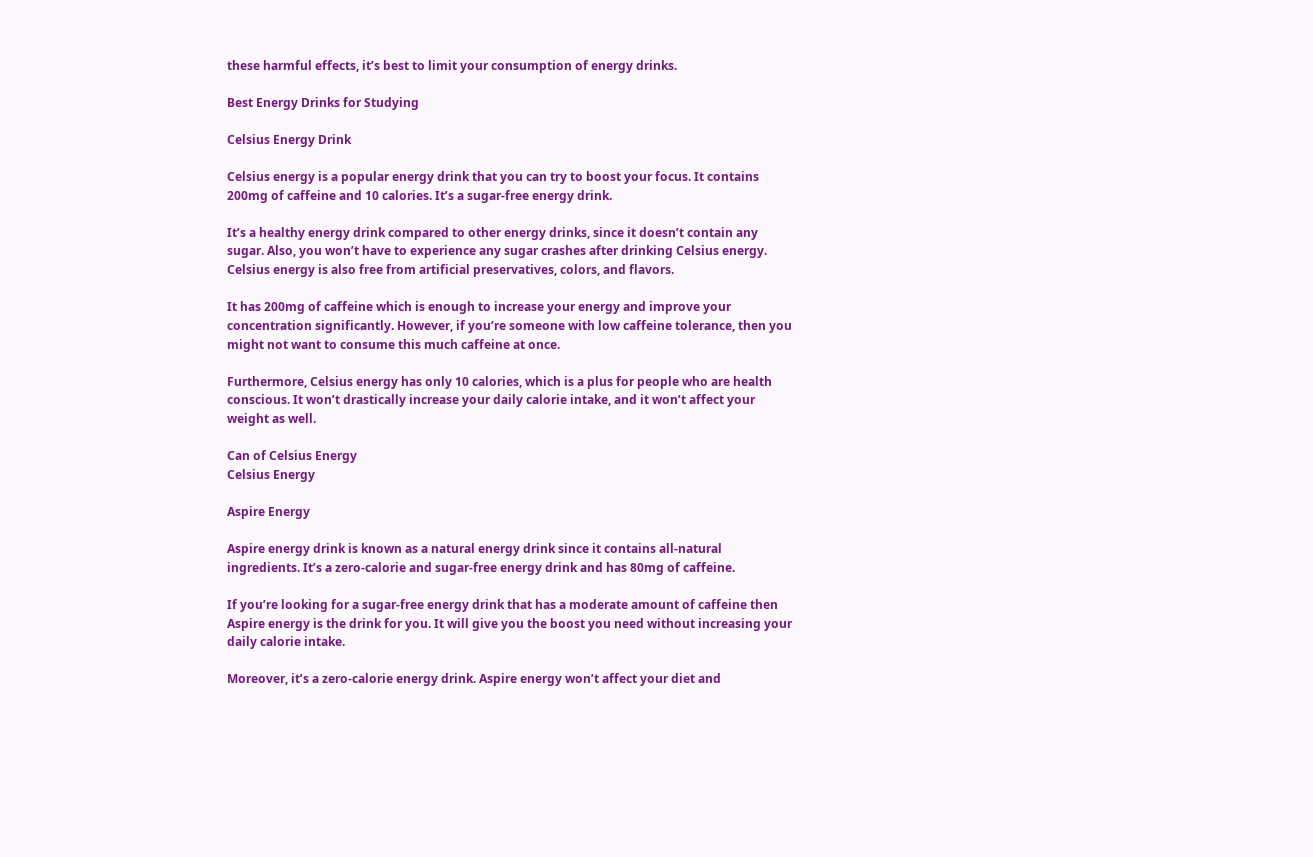these harmful effects, it’s best to limit your consumption of energy drinks.

Best Energy Drinks for Studying

Celsius Energy Drink

Celsius energy is a popular energy drink that you can try to boost your focus. It contains 200mg of caffeine and 10 calories. It’s a sugar-free energy drink.

It’s a healthy energy drink compared to other energy drinks, since it doesn’t contain any sugar. Also, you won’t have to experience any sugar crashes after drinking Celsius energy. Celsius energy is also free from artificial preservatives, colors, and flavors.

It has 200mg of caffeine which is enough to increase your energy and improve your concentration significantly. However, if you’re someone with low caffeine tolerance, then you might not want to consume this much caffeine at once.

Furthermore, Celsius energy has only 10 calories, which is a plus for people who are health conscious. It won’t drastically increase your daily calorie intake, and it won’t affect your weight as well.

Can of Celsius Energy
Celsius Energy

Aspire Energy

Aspire energy drink is known as a natural energy drink since it contains all-natural ingredients. It’s a zero-calorie and sugar-free energy drink and has 80mg of caffeine.

If you’re looking for a sugar-free energy drink that has a moderate amount of caffeine then Aspire energy is the drink for you. It will give you the boost you need without increasing your daily calorie intake.

Moreover, it’s a zero-calorie energy drink. Aspire energy won’t affect your diet and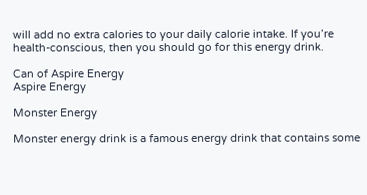will add no extra calories to your daily calorie intake. If you’re health-conscious, then you should go for this energy drink.

Can of Aspire Energy
Aspire Energy

Monster Energy

Monster energy drink is a famous energy drink that contains some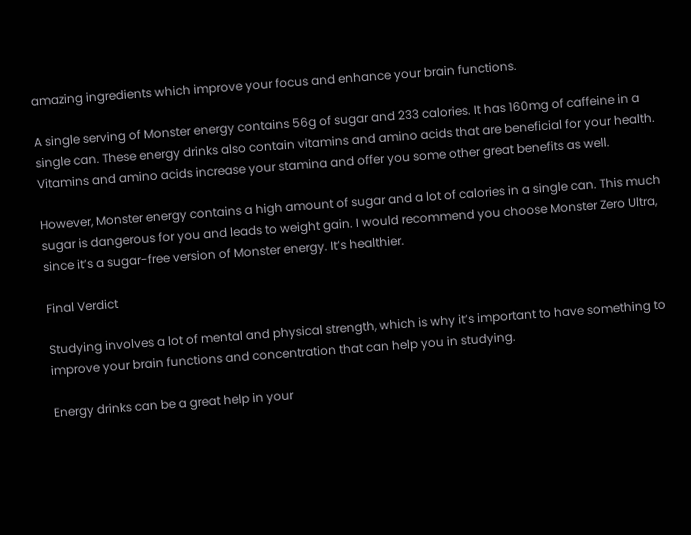amazing ingredients which improve your focus and enhance your brain functions.

A single serving of Monster energy contains 56g of sugar and 233 calories. It has 160mg of caffeine in a single can. These energy drinks also contain vitamins and amino acids that are beneficial for your health. Vitamins and amino acids increase your stamina and offer you some other great benefits as well.

However, Monster energy contains a high amount of sugar and a lot of calories in a single can. This much sugar is dangerous for you and leads to weight gain. I would recommend you choose Monster Zero Ultra, since it’s a sugar-free version of Monster energy. It’s healthier.

Final Verdict

Studying involves a lot of mental and physical strength, which is why it’s important to have something to improve your brain functions and concentration that can help you in studying.

Energy drinks can be a great help in your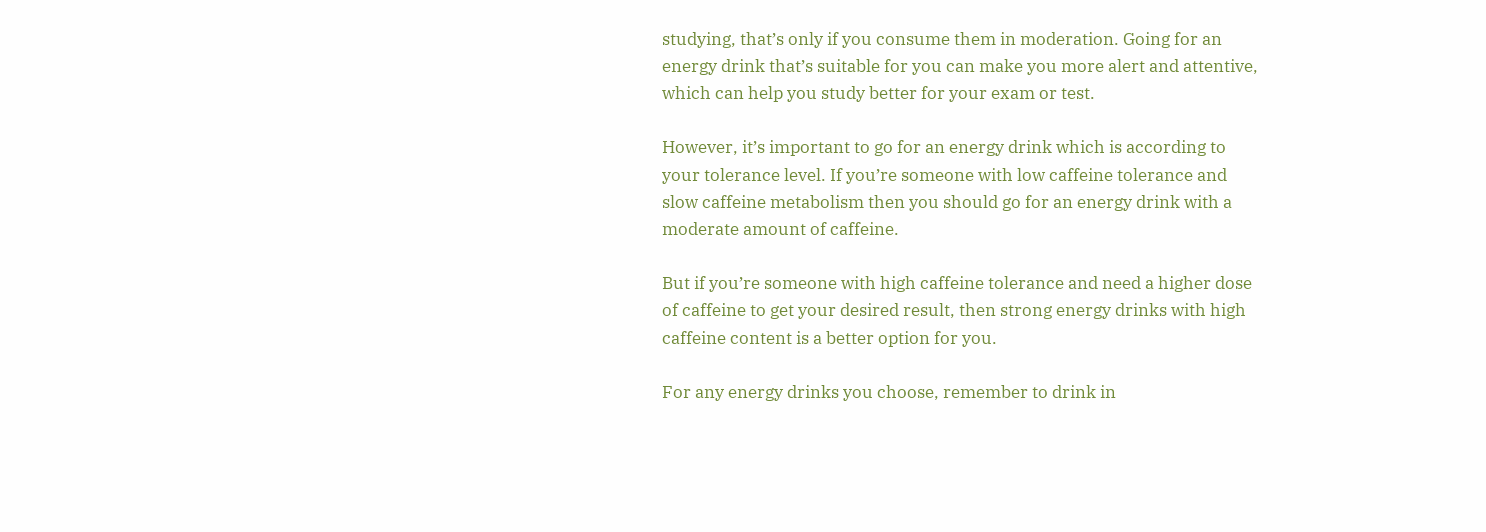studying, that’s only if you consume them in moderation. Going for an energy drink that’s suitable for you can make you more alert and attentive, which can help you study better for your exam or test.

However, it’s important to go for an energy drink which is according to your tolerance level. If you’re someone with low caffeine tolerance and slow caffeine metabolism then you should go for an energy drink with a moderate amount of caffeine.

But if you’re someone with high caffeine tolerance and need a higher dose of caffeine to get your desired result, then strong energy drinks with high caffeine content is a better option for you.

For any energy drinks you choose, remember to drink in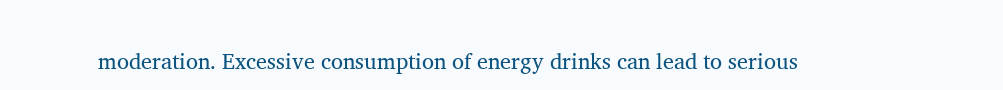moderation. Excessive consumption of energy drinks can lead to serious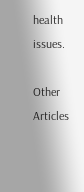health issues.

Other Articles